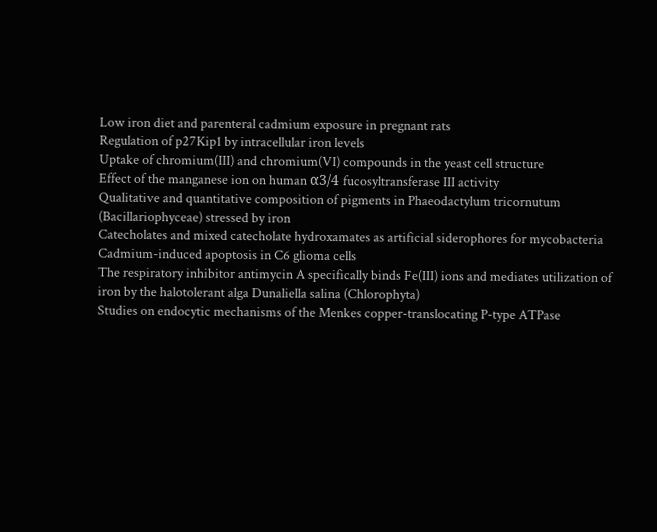Low iron diet and parenteral cadmium exposure in pregnant rats
Regulation of p27Kip1 by intracellular iron levels
Uptake of chromium(III) and chromium(VI) compounds in the yeast cell structure
Effect of the manganese ion on human α3/4 fucosyltransferase III activity
Qualitative and quantitative composition of pigments in Phaeodactylum tricornutum (Bacillariophyceae) stressed by iron
Catecholates and mixed catecholate hydroxamates as artificial siderophores for mycobacteria
Cadmium-induced apoptosis in C6 glioma cells
The respiratory inhibitor antimycin A specifically binds Fe(III) ions and mediates utilization of iron by the halotolerant alga Dunaliella salina (Chlorophyta)
Studies on endocytic mechanisms of the Menkes copper-translocating P-type ATPase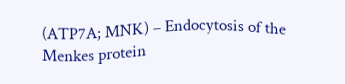(ATP7A; MNK) – Endocytosis of the Menkes protein